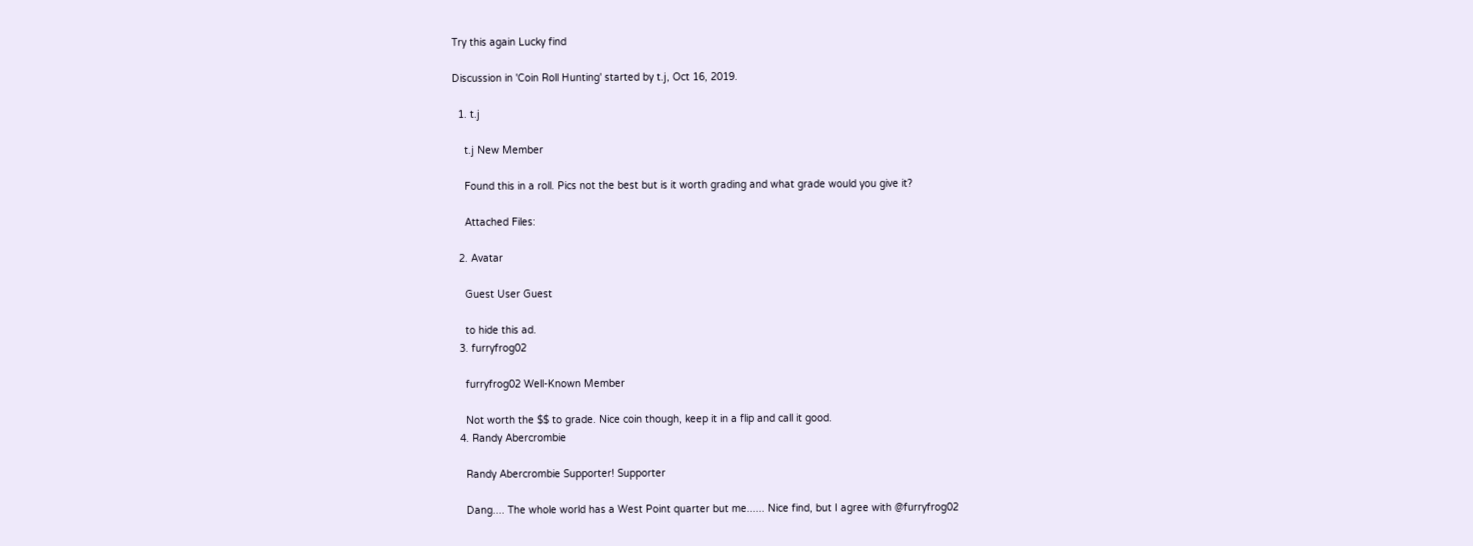Try this again Lucky find

Discussion in 'Coin Roll Hunting' started by t.j, Oct 16, 2019.

  1. t.j

    t.j New Member

    Found this in a roll. Pics not the best but is it worth grading and what grade would you give it?

    Attached Files:

  2. Avatar

    Guest User Guest

    to hide this ad.
  3. furryfrog02

    furryfrog02 Well-Known Member

    Not worth the $$ to grade. Nice coin though, keep it in a flip and call it good.
  4. Randy Abercrombie

    Randy Abercrombie Supporter! Supporter

    Dang.... The whole world has a West Point quarter but me...... Nice find, but I agree with @furryfrog02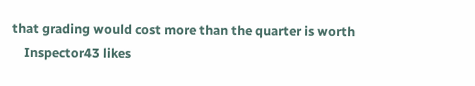that grading would cost more than the quarter is worth
    Inspector43 likes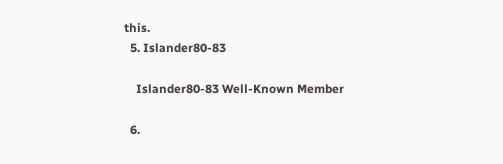this.
  5. Islander80-83

    Islander80-83 Well-Known Member

  6.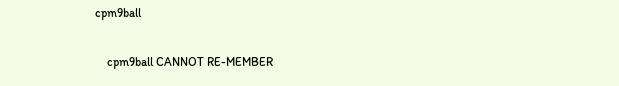cpm9ball

    cpm9ball CANNOT RE-MEMBER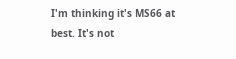I'm thinking it's MS66 at best. It's not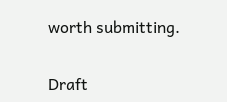worth submitting.

Draft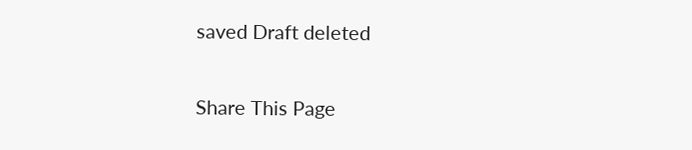saved Draft deleted

Share This Page